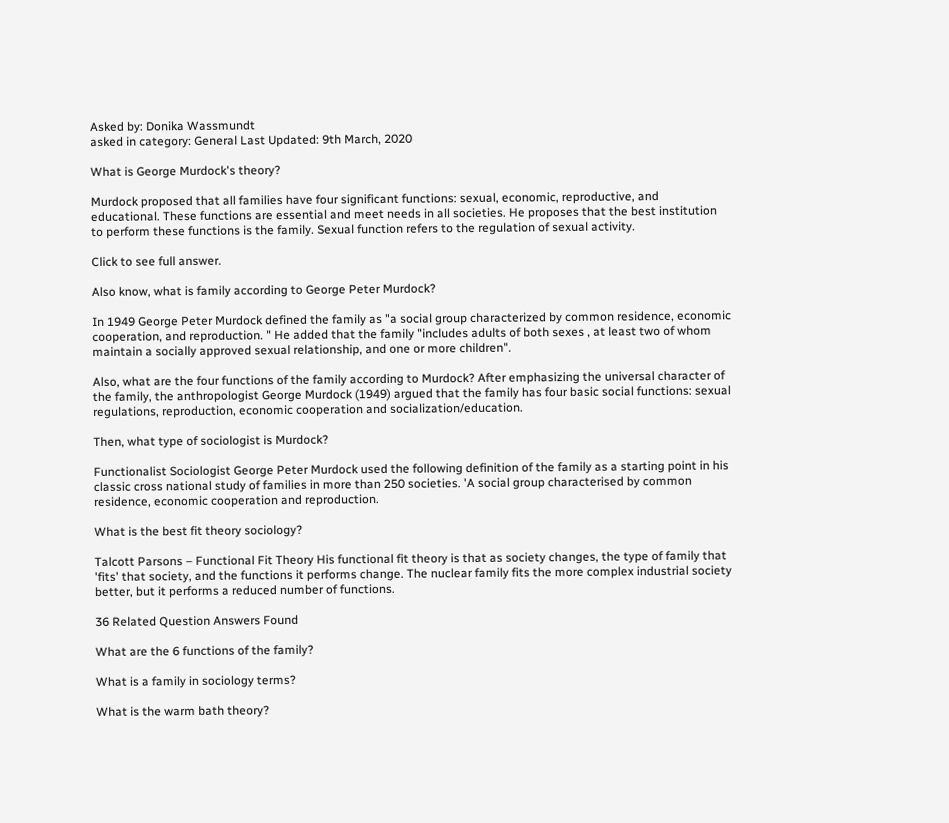Asked by: Donika Wassmundt
asked in category: General Last Updated: 9th March, 2020

What is George Murdock's theory?

Murdock proposed that all families have four significant functions: sexual, economic, reproductive, and educational. These functions are essential and meet needs in all societies. He proposes that the best institution to perform these functions is the family. Sexual function refers to the regulation of sexual activity.

Click to see full answer.

Also know, what is family according to George Peter Murdock?

In 1949 George Peter Murdock defined the family as "a social group characterized by common residence, economic cooperation, and reproduction. " He added that the family "includes adults of both sexes , at least two of whom maintain a socially approved sexual relationship, and one or more children".

Also, what are the four functions of the family according to Murdock? After emphasizing the universal character of the family, the anthropologist George Murdock (1949) argued that the family has four basic social functions: sexual regulations, reproduction, economic cooperation and socialization/education.

Then, what type of sociologist is Murdock?

Functionalist Sociologist George Peter Murdock used the following definition of the family as a starting point in his classic cross national study of families in more than 250 societies. 'A social group characterised by common residence, economic cooperation and reproduction.

What is the best fit theory sociology?

Talcott Parsons – Functional Fit Theory His functional fit theory is that as society changes, the type of family that 'fits' that society, and the functions it performs change. The nuclear family fits the more complex industrial society better, but it performs a reduced number of functions.

36 Related Question Answers Found

What are the 6 functions of the family?

What is a family in sociology terms?

What is the warm bath theory?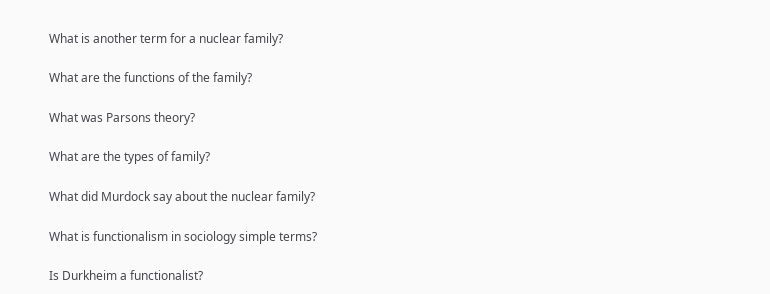What is another term for a nuclear family?

What are the functions of the family?

What was Parsons theory?

What are the types of family?

What did Murdock say about the nuclear family?

What is functionalism in sociology simple terms?

Is Durkheim a functionalist?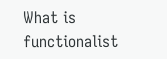What is functionalist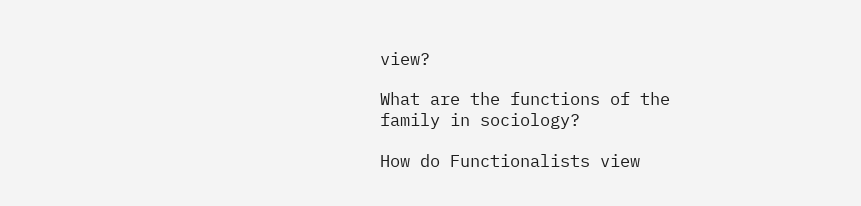view?

What are the functions of the family in sociology?

How do Functionalists view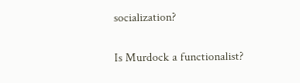socialization?

Is Murdock a functionalist?